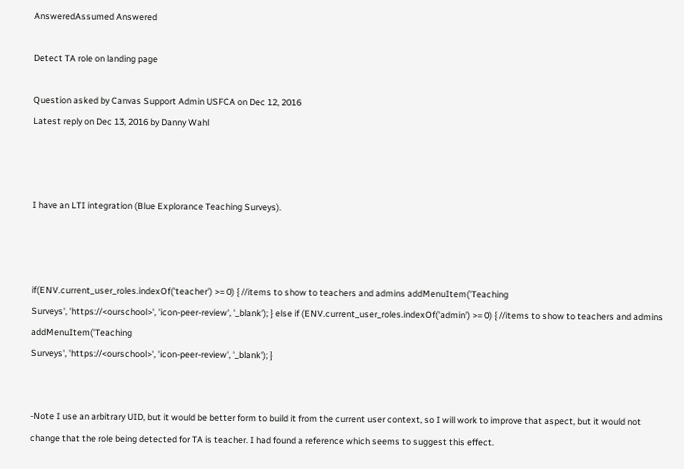AnsweredAssumed Answered

Detect TA role on landing page

Question asked by Canvas Support Admin USFCA on Dec 12, 2016
Latest reply on Dec 13, 2016 by Danny Wahl



I have an LTI integration (Blue Explorance Teaching Surveys).



if(ENV.current_user_roles.indexOf('teacher') >= 0) { //items to show to teachers and admins addMenuItem('Teaching
Surveys', 'https://<ourschool>', 'icon-peer-review', '_blank'); } else if (ENV.current_user_roles.indexOf('admin') >= 0) { //items to show to teachers and admins addMenuItem('Teaching
Surveys', 'https://<ourschool>', 'icon-peer-review', '_blank'); }


-Note I use an arbitrary UID, but it would be better form to build it from the current user context, so I will work to improve that aspect, but it would not change that the role being detected for TA is teacher. I had found a reference which seems to suggest this effect.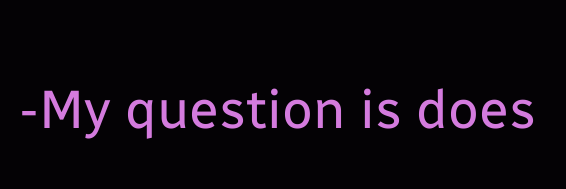-My question is does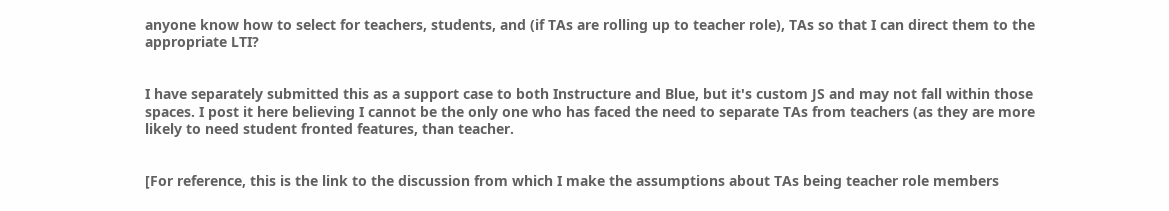anyone know how to select for teachers, students, and (if TAs are rolling up to teacher role), TAs so that I can direct them to the appropriate LTI?


I have separately submitted this as a support case to both Instructure and Blue, but it's custom JS and may not fall within those spaces. I post it here believing I cannot be the only one who has faced the need to separate TAs from teachers (as they are more likely to need student fronted features, than teacher.


[For reference, this is the link to the discussion from which I make the assumptions about TAs being teacher role members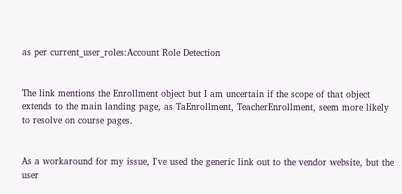as per current_user_roles:Account Role Detection


The link mentions the Enrollment object but I am uncertain if the scope of that object extends to the main landing page, as TaEnrollment, TeacherEnrollment, seem more likely to resolve on course pages.


As a workaround for my issue, I've used the generic link out to the vendor website, but the user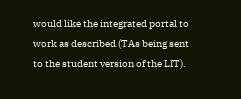would like the integrated portal to work as described (TAs being sent to the student version of the LIT).